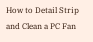How to Detail Strip and Clean a PC Fan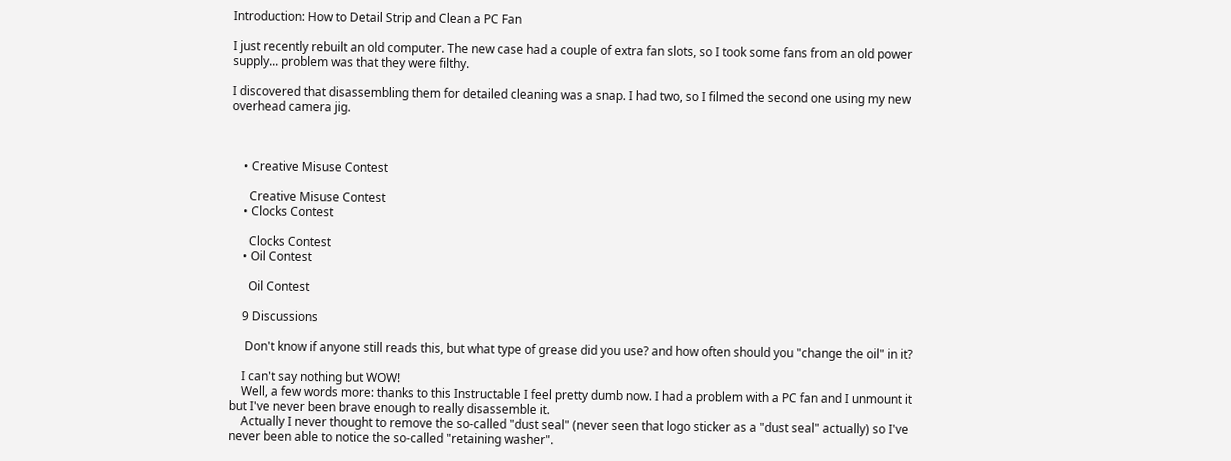Introduction: How to Detail Strip and Clean a PC Fan

I just recently rebuilt an old computer. The new case had a couple of extra fan slots, so I took some fans from an old power supply... problem was that they were filthy.

I discovered that disassembling them for detailed cleaning was a snap. I had two, so I filmed the second one using my new overhead camera jig.



    • Creative Misuse Contest

      Creative Misuse Contest
    • Clocks Contest

      Clocks Contest
    • Oil Contest

      Oil Contest

    9 Discussions

     Don't know if anyone still reads this, but what type of grease did you use? and how often should you "change the oil" in it?

    I can't say nothing but WOW!
    Well, a few words more: thanks to this Instructable I feel pretty dumb now. I had a problem with a PC fan and I unmount it but I've never been brave enough to really disassemble it.
    Actually I never thought to remove the so-called "dust seal" (never seen that logo sticker as a "dust seal" actually) so I've never been able to notice the so-called "retaining washer".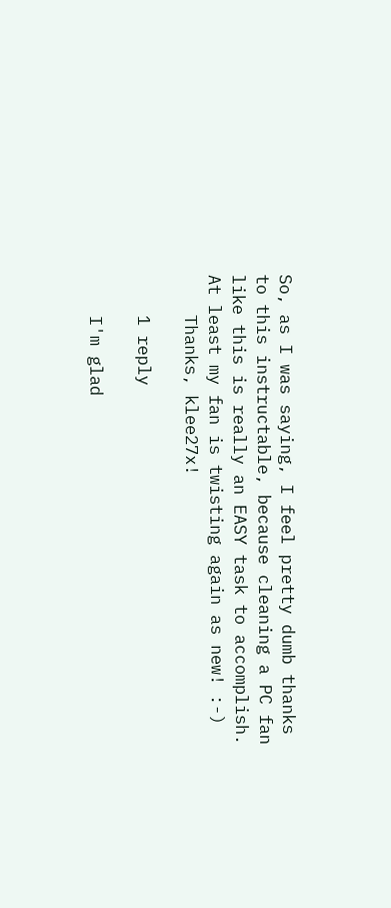So, as I was saying, I feel pretty dumb thanks to this instructable, because cleaning a PC fan like this is really an EASY task to accomplish. At least my fan is twisting again as new! :-)
    Thanks, klee27x!

    1 reply

    I'm glad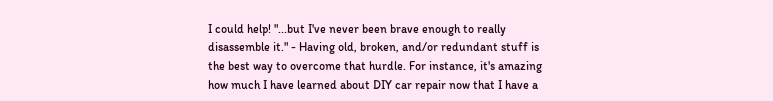I could help! "...but I've never been brave enough to really disassemble it." - Having old, broken, and/or redundant stuff is the best way to overcome that hurdle. For instance, it's amazing how much I have learned about DIY car repair now that I have a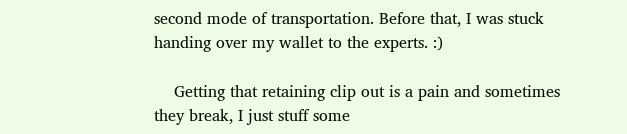second mode of transportation. Before that, I was stuck handing over my wallet to the experts. :)

    Getting that retaining clip out is a pain and sometimes they break, I just stuff some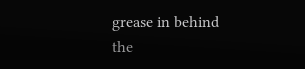grease in behind the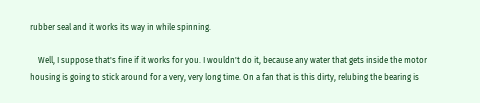rubber seal and it works its way in while spinning.

    Well, I suppose that's fine if it works for you. I wouldn't do it, because any water that gets inside the motor housing is going to stick around for a very, very long time. On a fan that is this dirty, relubing the bearing is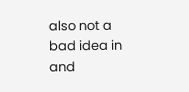also not a bad idea in and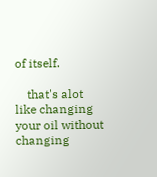of itself.

    that's alot like changing your oil without changing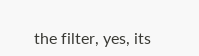the filter, yes, its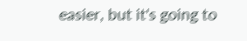easier, but it's going to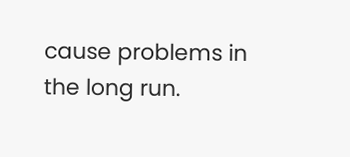cause problems in the long run.